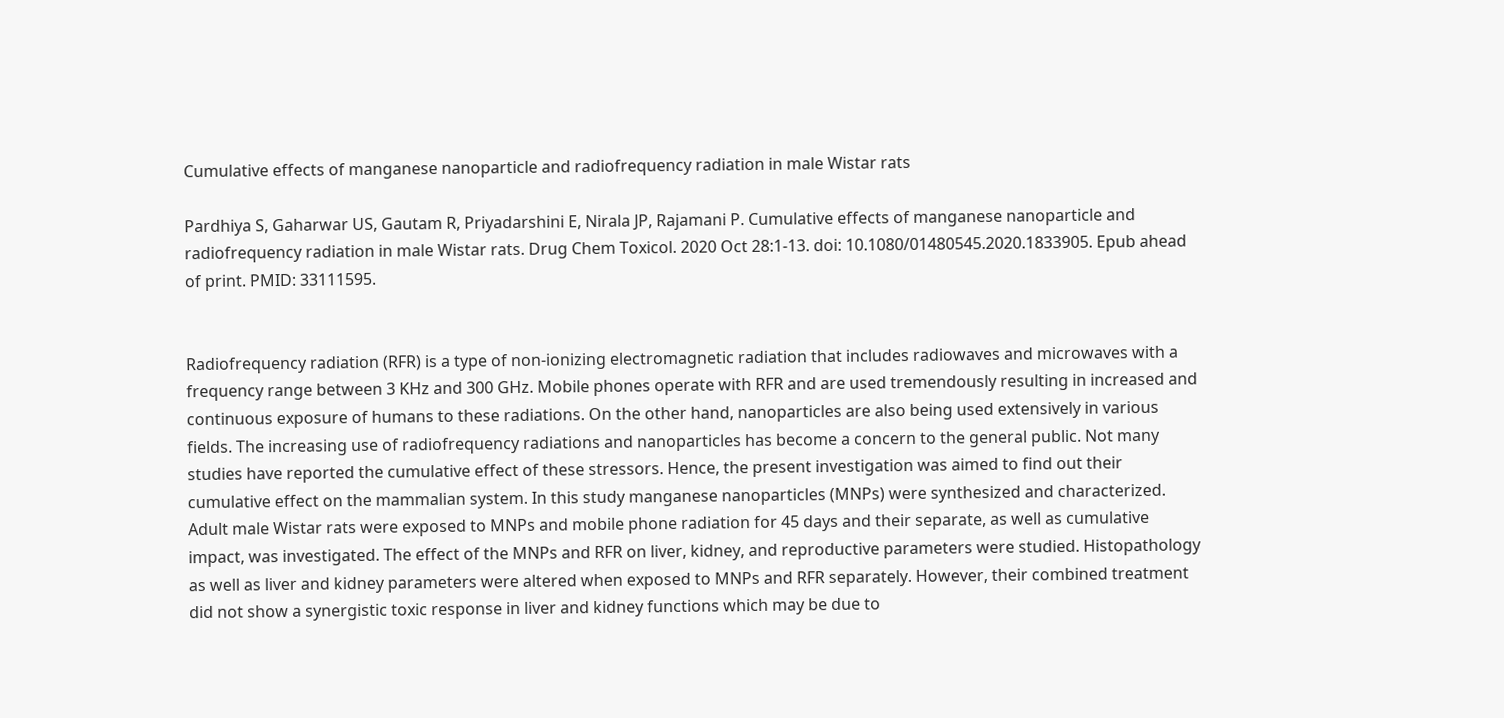Cumulative effects of manganese nanoparticle and radiofrequency radiation in male Wistar rats

Pardhiya S, Gaharwar US, Gautam R, Priyadarshini E, Nirala JP, Rajamani P. Cumulative effects of manganese nanoparticle and radiofrequency radiation in male Wistar rats. Drug Chem Toxicol. 2020 Oct 28:1-13. doi: 10.1080/01480545.2020.1833905. Epub ahead of print. PMID: 33111595.


Radiofrequency radiation (RFR) is a type of non-ionizing electromagnetic radiation that includes radiowaves and microwaves with a frequency range between 3 KHz and 300 GHz. Mobile phones operate with RFR and are used tremendously resulting in increased and continuous exposure of humans to these radiations. On the other hand, nanoparticles are also being used extensively in various fields. The increasing use of radiofrequency radiations and nanoparticles has become a concern to the general public. Not many studies have reported the cumulative effect of these stressors. Hence, the present investigation was aimed to find out their cumulative effect on the mammalian system. In this study manganese nanoparticles (MNPs) were synthesized and characterized. Adult male Wistar rats were exposed to MNPs and mobile phone radiation for 45 days and their separate, as well as cumulative impact, was investigated. The effect of the MNPs and RFR on liver, kidney, and reproductive parameters were studied. Histopathology as well as liver and kidney parameters were altered when exposed to MNPs and RFR separately. However, their combined treatment did not show a synergistic toxic response in liver and kidney functions which may be due to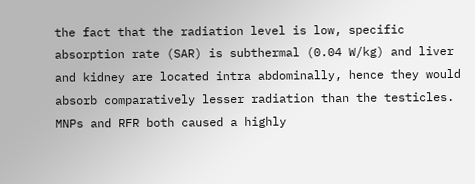the fact that the radiation level is low, specific absorption rate (SAR) is subthermal (0.04 W/kg) and liver and kidney are located intra abdominally, hence they would absorb comparatively lesser radiation than the testicles. MNPs and RFR both caused a highly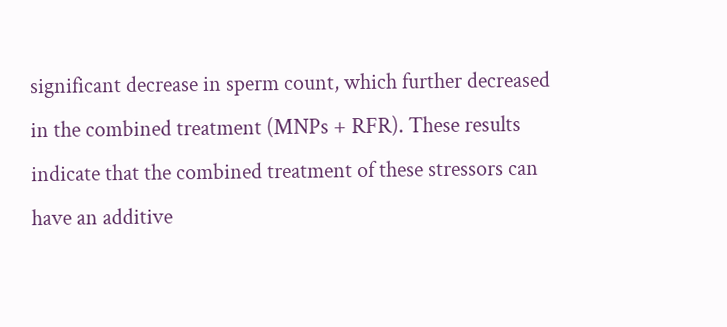significant decrease in sperm count, which further decreased in the combined treatment (MNPs + RFR). These results indicate that the combined treatment of these stressors can have an additive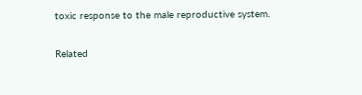toxic response to the male reproductive system.

Related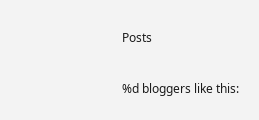Posts

%d bloggers like this: